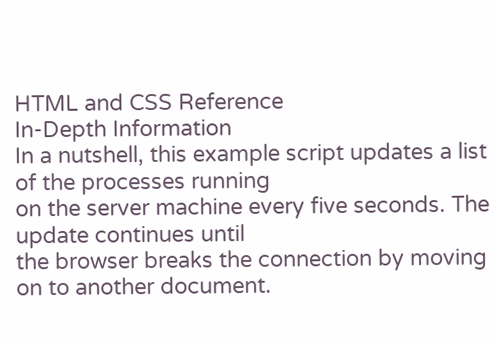HTML and CSS Reference
In-Depth Information
In a nutshell, this example script updates a list of the processes running
on the server machine every five seconds. The update continues until
the browser breaks the connection by moving on to another document.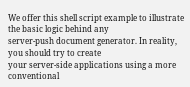We offer this shell script example to illustrate the basic logic behind any
server-push document generator. In reality, you should try to create
your server-side applications using a more conventional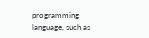programming
language, such as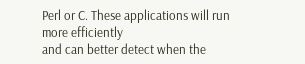Perl or C. These applications will run more efficiently
and can better detect when the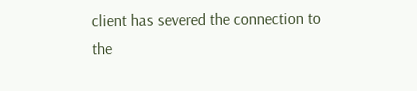client has severed the connection to the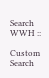Search WWH ::

Custom Search